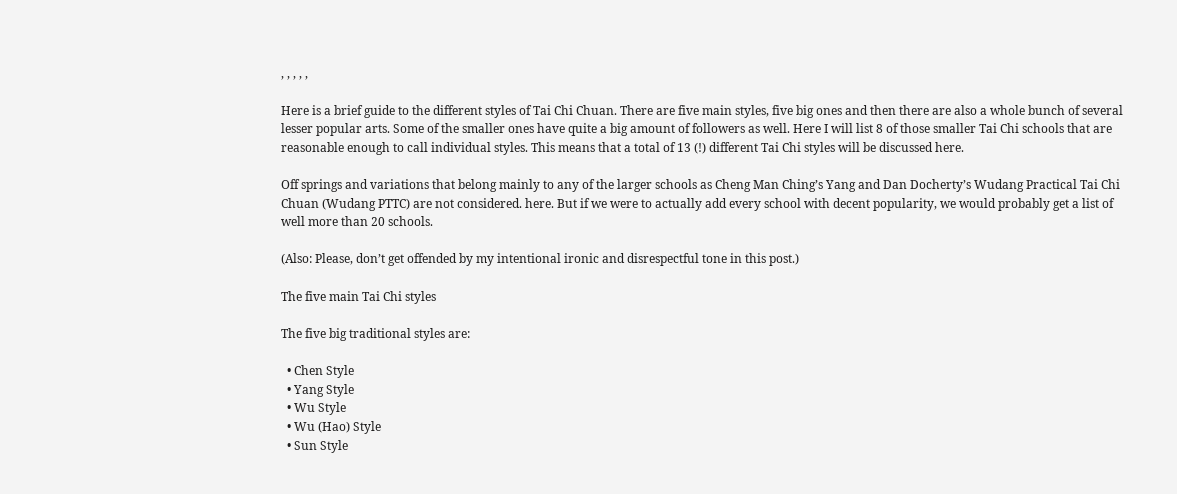, , , , ,

Here is a brief guide to the different styles of Tai Chi Chuan. There are five main styles, five big ones and then there are also a whole bunch of several lesser popular arts. Some of the smaller ones have quite a big amount of followers as well. Here I will list 8 of those smaller Tai Chi schools that are reasonable enough to call individual styles. This means that a total of 13 (!) different Tai Chi styles will be discussed here.

Off springs and variations that belong mainly to any of the larger schools as Cheng Man Ching’s Yang and Dan Docherty’s Wudang Practical Tai Chi Chuan (Wudang PTTC) are not considered. here. But if we were to actually add every school with decent popularity, we would probably get a list of well more than 20 schools.

(Also: Please, don’t get offended by my intentional ironic and disrespectful tone in this post.)

The five main Tai Chi styles

The five big traditional styles are:

  • Chen Style
  • Yang Style
  • Wu Style
  • Wu (Hao) Style
  • Sun Style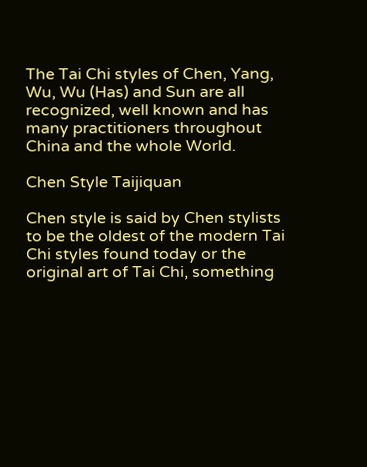The Tai Chi styles of Chen, Yang, Wu, Wu (Has) and Sun are all recognized, well known and has many practitioners throughout China and the whole World.

Chen Style Taijiquan

Chen style is said by Chen stylists to be the oldest of the modern Tai Chi styles found today or the original art of Tai Chi, something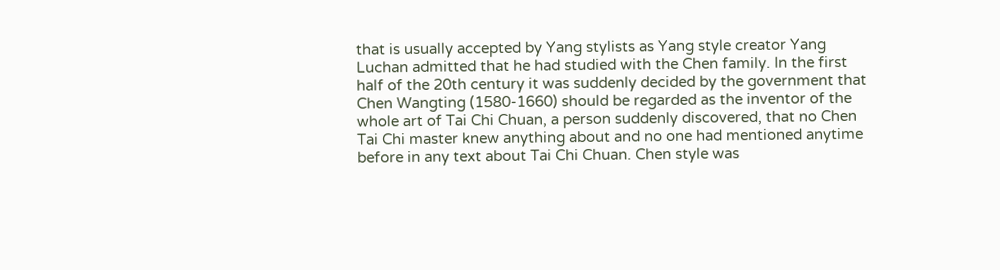that is usually accepted by Yang stylists as Yang style creator Yang Luchan admitted that he had studied with the Chen family. In the first half of the 20th century it was suddenly decided by the government that Chen Wangting (1580-1660) should be regarded as the inventor of the whole art of Tai Chi Chuan, a person suddenly discovered, that no Chen Tai Chi master knew anything about and no one had mentioned anytime before in any text about Tai Chi Chuan. Chen style was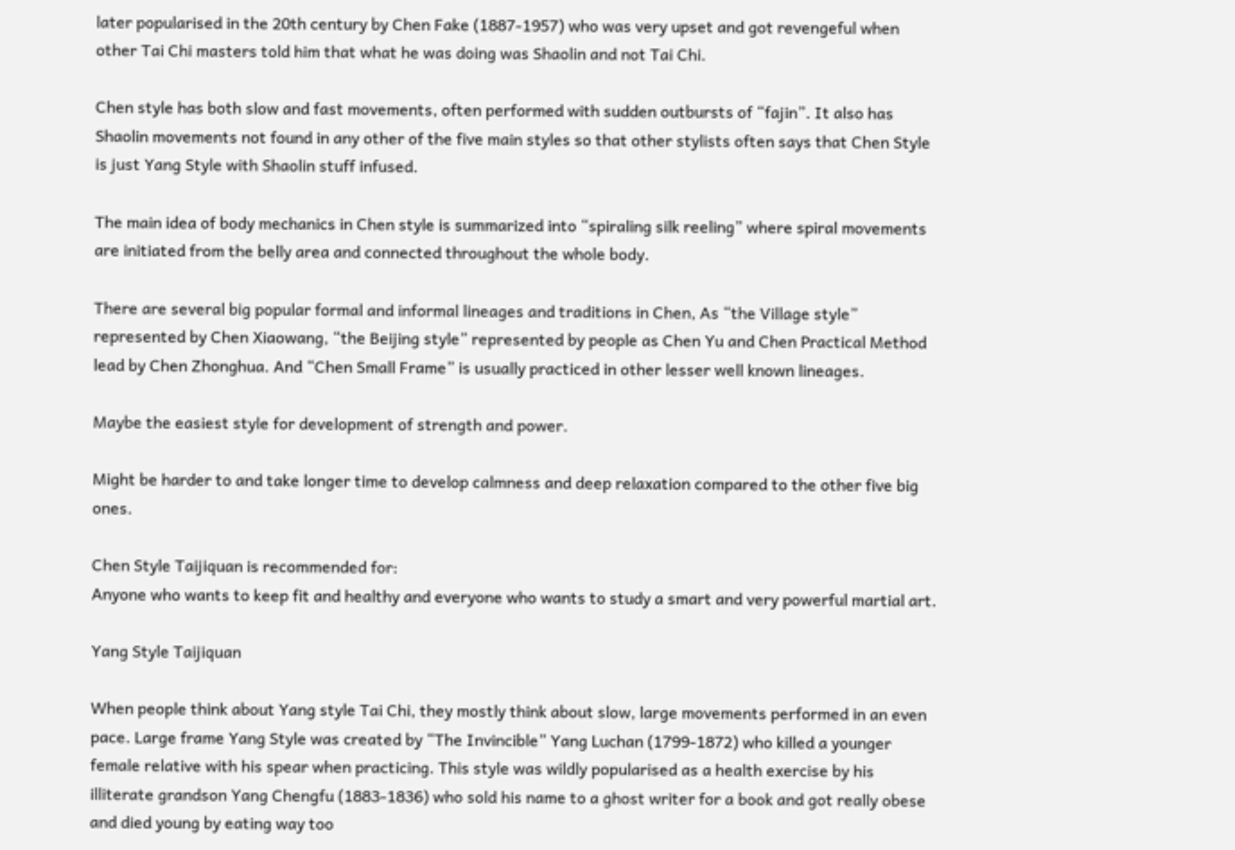later popularised in the 20th century by Chen Fake (1887-1957) who was very upset and got revengeful when other Tai Chi masters told him that what he was doing was Shaolin and not Tai Chi.

Chen style has both slow and fast movements, often performed with sudden outbursts of “fajin”. It also has Shaolin movements not found in any other of the five main styles so that other stylists often says that Chen Style is just Yang Style with Shaolin stuff infused.

The main idea of body mechanics in Chen style is summarized into “spiraling silk reeling” where spiral movements are initiated from the belly area and connected throughout the whole body.

There are several big popular formal and informal lineages and traditions in Chen, As “the Village style” represented by Chen Xiaowang, “the Beijing style” represented by people as Chen Yu and Chen Practical Method lead by Chen Zhonghua. And “Chen Small Frame” is usually practiced in other lesser well known lineages.

Maybe the easiest style for development of strength and power.

Might be harder to and take longer time to develop calmness and deep relaxation compared to the other five big ones.

Chen Style Taijiquan is recommended for:
Anyone who wants to keep fit and healthy and everyone who wants to study a smart and very powerful martial art.

Yang Style Taijiquan

When people think about Yang style Tai Chi, they mostly think about slow, large movements performed in an even pace. Large frame Yang Style was created by “The Invincible” Yang Luchan (1799-1872) who killed a younger female relative with his spear when practicing. This style was wildly popularised as a health exercise by his illiterate grandson Yang Chengfu (1883-1836) who sold his name to a ghost writer for a book and got really obese and died young by eating way too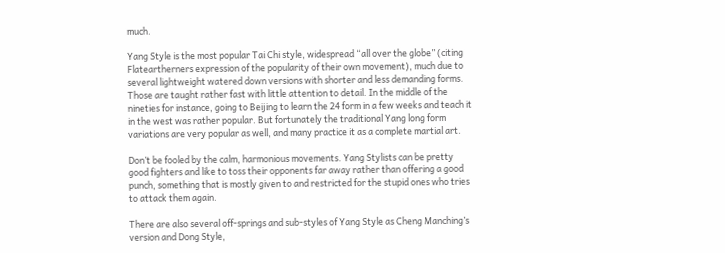much.

Yang Style is the most popular Tai Chi style, widespread “all over the globe” (citing Flateartherners expression of the popularity of their own movement), much due to several lightweight watered down versions with shorter and less demanding forms. Those are taught rather fast with little attention to detail. In the middle of the nineties for instance, going to Beijing to learn the 24 form in a few weeks and teach it in the west was rather popular. But fortunately the traditional Yang long form variations are very popular as well, and many practice it as a complete martial art.

Don’t be fooled by the calm, harmonious movements. Yang Stylists can be pretty good fighters and like to toss their opponents far away rather than offering a good punch, something that is mostly given to and restricted for the stupid ones who tries to attack them again.

There are also several off-springs and sub-styles of Yang Style as Cheng Manching’s version and Dong Style,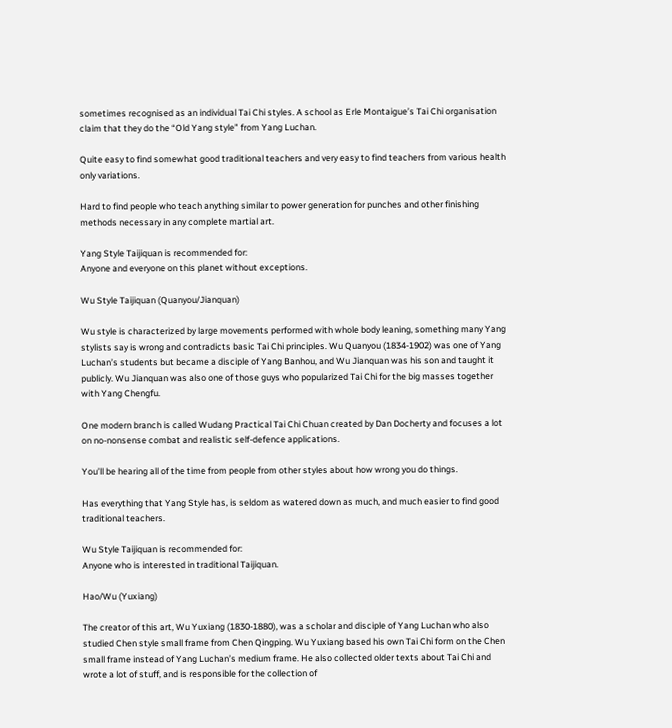sometimes recognised as an individual Tai Chi styles. A school as Erle Montaigue’s Tai Chi organisation claim that they do the “Old Yang style” from Yang Luchan.

Quite easy to find somewhat good traditional teachers and very easy to find teachers from various health only variations.

Hard to find people who teach anything similar to power generation for punches and other finishing methods necessary in any complete martial art.

Yang Style Taijiquan is recommended for:
Anyone and everyone on this planet without exceptions.

Wu Style Taijiquan (Quanyou/Jianquan)

Wu style is characterized by large movements performed with whole body leaning, something many Yang stylists say is wrong and contradicts basic Tai Chi principles. Wu Quanyou (1834-1902) was one of Yang Luchan’s students but became a disciple of Yang Banhou, and Wu Jianquan was his son and taught it publicly. Wu Jianquan was also one of those guys who popularized Tai Chi for the big masses together with Yang Chengfu.

One modern branch is called Wudang Practical Tai Chi Chuan created by Dan Docherty and focuses a lot on no-nonsense combat and realistic self-defence applications.

You’ll be hearing all of the time from people from other styles about how wrong you do things.

Has everything that Yang Style has, is seldom as watered down as much, and much easier to find good traditional teachers.

Wu Style Taijiquan is recommended for:
Anyone who is interested in traditional Taijiquan.

Hao/Wu (Yuxiang)

The creator of this art, Wu Yuxiang (1830-1880), was a scholar and disciple of Yang Luchan who also studied Chen style small frame from Chen Qingping. Wu Yuxiang based his own Tai Chi form on the Chen small frame instead of Yang Luchan’s medium frame. He also collected older texts about Tai Chi and wrote a lot of stuff, and is responsible for the collection of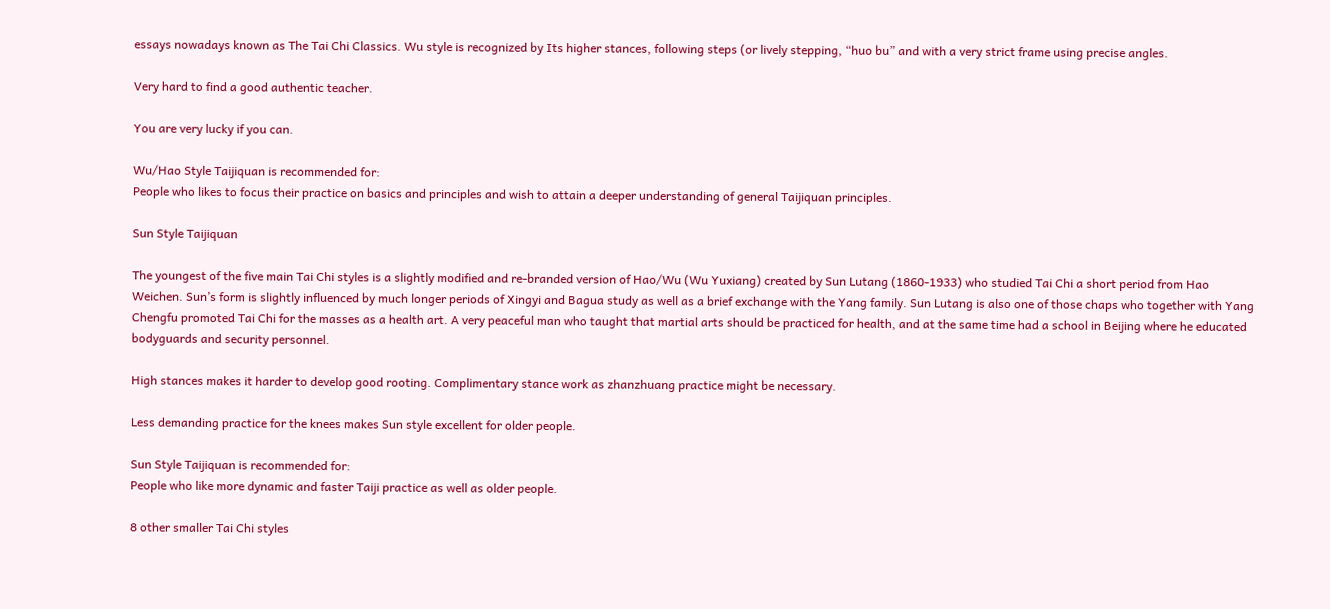essays nowadays known as The Tai Chi Classics. Wu style is recognized by Its higher stances, following steps (or lively stepping, “huo bu” and with a very strict frame using precise angles.

Very hard to find a good authentic teacher.

You are very lucky if you can.

Wu/Hao Style Taijiquan is recommended for:
People who likes to focus their practice on basics and principles and wish to attain a deeper understanding of general Taijiquan principles.

Sun Style Taijiquan

The youngest of the five main Tai Chi styles is a slightly modified and re-branded version of Hao/Wu (Wu Yuxiang) created by Sun Lutang (1860-1933) who studied Tai Chi a short period from Hao Weichen. Sun’s form is slightly influenced by much longer periods of Xingyi and Bagua study as well as a brief exchange with the Yang family. Sun Lutang is also one of those chaps who together with Yang Chengfu promoted Tai Chi for the masses as a health art. A very peaceful man who taught that martial arts should be practiced for health, and at the same time had a school in Beijing where he educated bodyguards and security personnel.

High stances makes it harder to develop good rooting. Complimentary stance work as zhanzhuang practice might be necessary.

Less demanding practice for the knees makes Sun style excellent for older people.

Sun Style Taijiquan is recommended for:
People who like more dynamic and faster Taiji practice as well as older people.

8 other smaller Tai Chi styles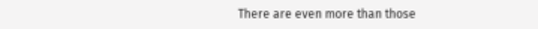There are even more than those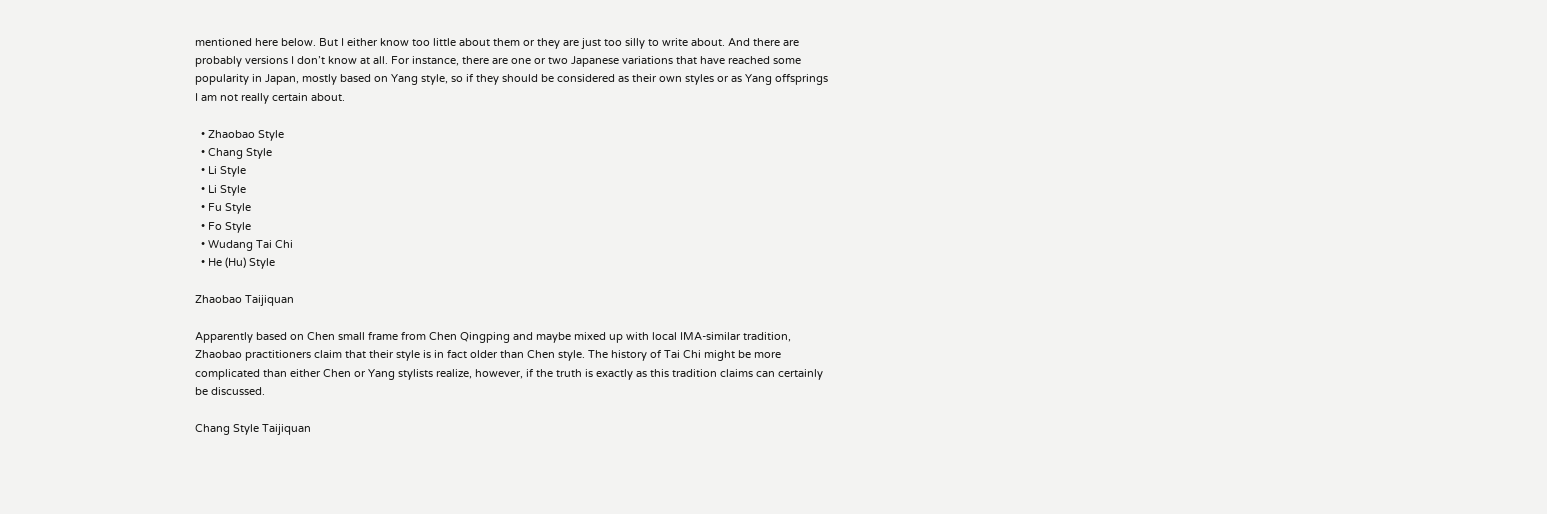mentioned here below. But I either know too little about them or they are just too silly to write about. And there are probably versions I don’t know at all. For instance, there are one or two Japanese variations that have reached some popularity in Japan, mostly based on Yang style, so if they should be considered as their own styles or as Yang offsprings I am not really certain about.

  • Zhaobao Style
  • Chang Style
  • Li Style
  • Li Style
  • Fu Style
  • Fo Style
  • Wudang Tai Chi
  • He (Hu) Style

Zhaobao Taijiquan

Apparently based on Chen small frame from Chen Qingping and maybe mixed up with local IMA-similar tradition, Zhaobao practitioners claim that their style is in fact older than Chen style. The history of Tai Chi might be more complicated than either Chen or Yang stylists realize, however, if the truth is exactly as this tradition claims can certainly be discussed.

Chang Style Taijiquan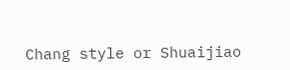Chang style or Shuaijiao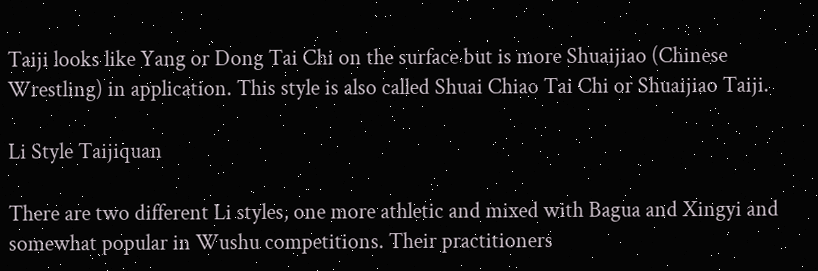Taiji looks like Yang or Dong Tai Chi on the surface but is more Shuaijiao (Chinese Wrestling) in application. This style is also called Shuai Chiao Tai Chi or Shuaijiao Taiji.

Li Style Taijiquan

There are two different Li styles, one more athletic and mixed with Bagua and Xingyi and somewhat popular in Wushu competitions. Their practitioners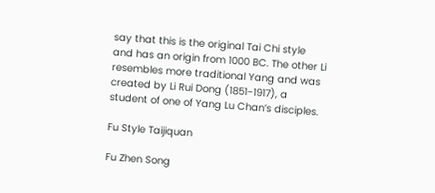say that this is the original Tai Chi style and has an origin from 1000 BC. The other Li resembles more traditional Yang and was created by Li Rui Dong (1851-1917), a student of one of Yang Lu Chan’s disciples.

Fu Style Taijiquan

Fu Zhen Song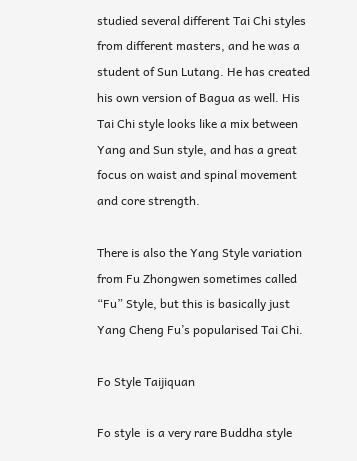studied several different Tai Chi styles from different masters, and he was a student of Sun Lutang. He has created his own version of Bagua as well. His Tai Chi style looks like a mix between Yang and Sun style, and has a great focus on waist and spinal movement and core strength.

There is also the Yang Style variation from Fu Zhongwen sometimes called “Fu” Style, but this is basically just Yang Cheng Fu’s popularised Tai Chi.

Fo Style Taijiquan

Fo style  is a very rare Buddha style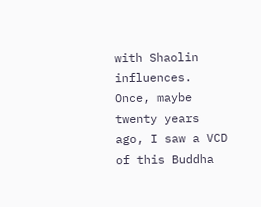with Shaolin influences. Once, maybe twenty years ago, I saw a VCD of this Buddha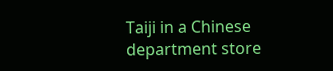Taiji in a Chinese department store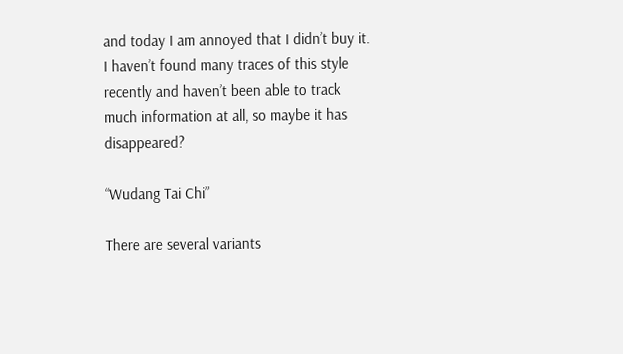and today I am annoyed that I didn’t buy it. I haven’t found many traces of this style recently and haven’t been able to track much information at all, so maybe it has disappeared?

“Wudang Tai Chi”

There are several variants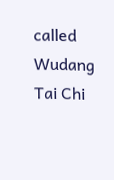called Wudang Tai Chi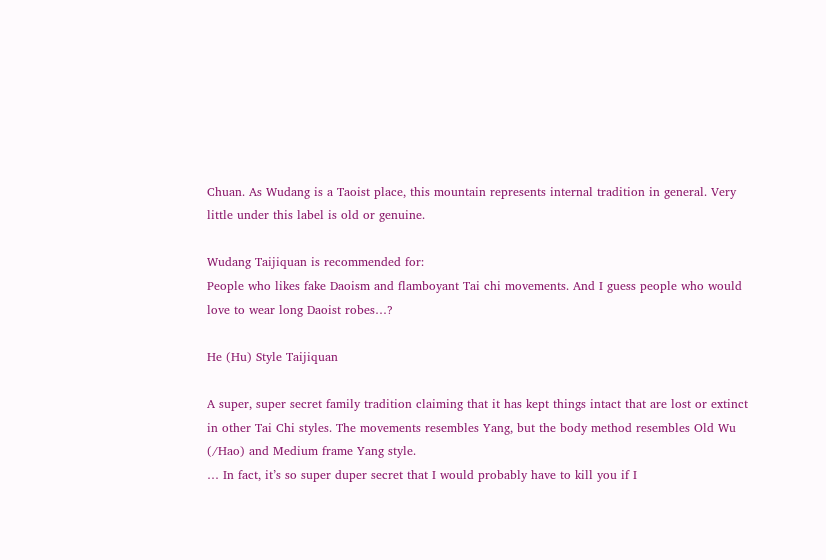Chuan. As Wudang is a Taoist place, this mountain represents internal tradition in general. Very little under this label is old or genuine.

Wudang Taijiquan is recommended for:
People who likes fake Daoism and flamboyant Tai chi movements. And I guess people who would love to wear long Daoist robes…?

He (Hu) Style Taijiquan

A super, super secret family tradition claiming that it has kept things intact that are lost or extinct in other Tai Chi styles. The movements resembles Yang, but the body method resembles Old Wu (/Hao) and Medium frame Yang style.
… In fact, it’s so super duper secret that I would probably have to kill you if I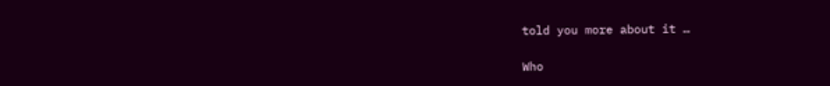told you more about it …

Who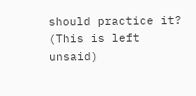should practice it?
(This is left unsaid)